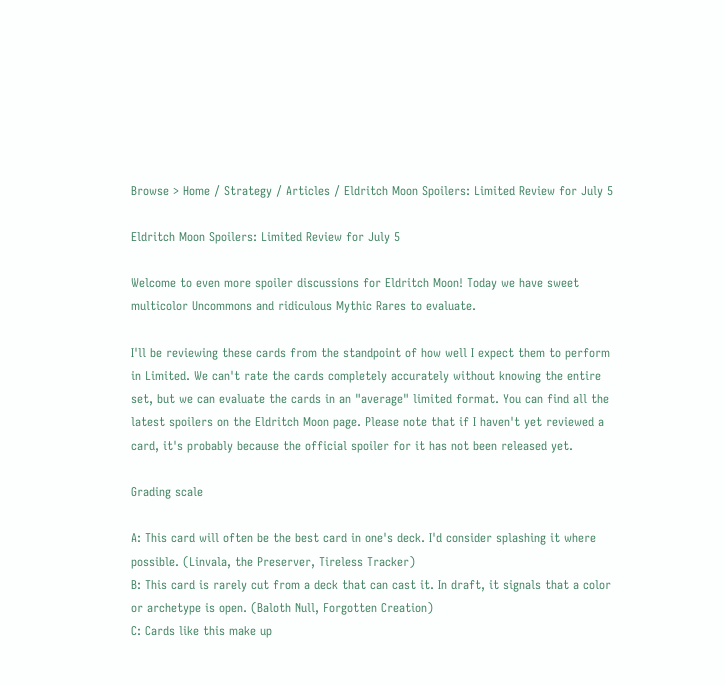Browse > Home / Strategy / Articles / Eldritch Moon Spoilers: Limited Review for July 5

Eldritch Moon Spoilers: Limited Review for July 5

Welcome to even more spoiler discussions for Eldritch Moon! Today we have sweet multicolor Uncommons and ridiculous Mythic Rares to evaluate.

I'll be reviewing these cards from the standpoint of how well I expect them to perform in Limited. We can't rate the cards completely accurately without knowing the entire set, but we can evaluate the cards in an "average" limited format. You can find all the latest spoilers on the Eldritch Moon page. Please note that if I haven't yet reviewed a card, it's probably because the official spoiler for it has not been released yet.

Grading scale

A: This card will often be the best card in one's deck. I'd consider splashing it where possible. (Linvala, the Preserver, Tireless Tracker)
B: This card is rarely cut from a deck that can cast it. In draft, it signals that a color or archetype is open. (Baloth Null, Forgotten Creation)
C: Cards like this make up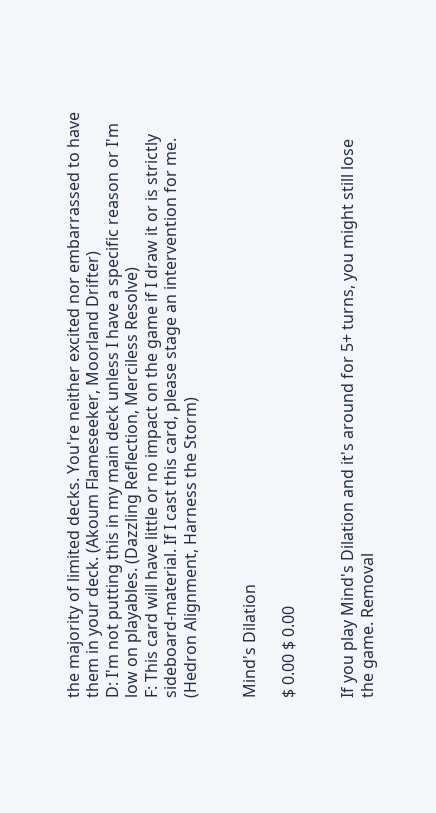the majority of limited decks. You're neither excited nor embarrassed to have them in your deck. (Akoum Flameseeker, Moorland Drifter)
D: I'm not putting this in my main deck unless I have a specific reason or I'm low on playables. (Dazzling Reflection, Merciless Resolve)
F: This card will have little or no impact on the game if I draw it or is strictly sideboard-material. If I cast this card, please stage an intervention for me. (Hedron Alignment, Harness the Storm)


Mind's Dilation

$ 0.00 $ 0.00


If you play Mind's Dilation and it's around for 5+ turns, you might still lose the game. Removal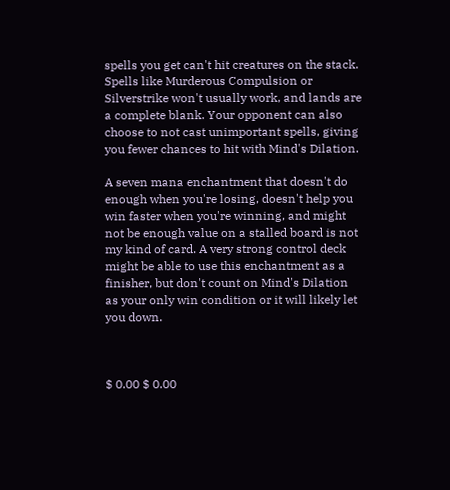spells you get can't hit creatures on the stack. Spells like Murderous Compulsion or Silverstrike won't usually work, and lands are a complete blank. Your opponent can also choose to not cast unimportant spells, giving you fewer chances to hit with Mind's Dilation.

A seven mana enchantment that doesn't do enough when you're losing, doesn't help you win faster when you're winning, and might not be enough value on a stalled board is not my kind of card. A very strong control deck might be able to use this enchantment as a finisher, but don't count on Mind's Dilation as your only win condition or it will likely let you down.



$ 0.00 $ 0.00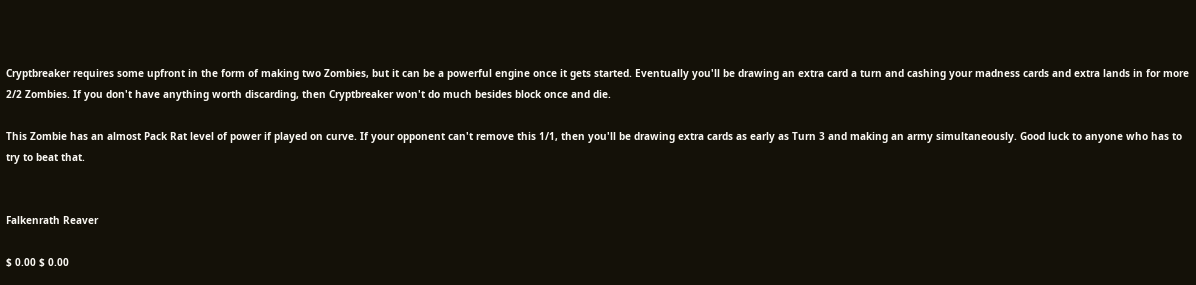Cryptbreaker requires some upfront in the form of making two Zombies, but it can be a powerful engine once it gets started. Eventually you'll be drawing an extra card a turn and cashing your madness cards and extra lands in for more 2/2 Zombies. If you don't have anything worth discarding, then Cryptbreaker won't do much besides block once and die.

This Zombie has an almost Pack Rat level of power if played on curve. If your opponent can't remove this 1/1, then you'll be drawing extra cards as early as Turn 3 and making an army simultaneously. Good luck to anyone who has to try to beat that.


Falkenrath Reaver

$ 0.00 $ 0.00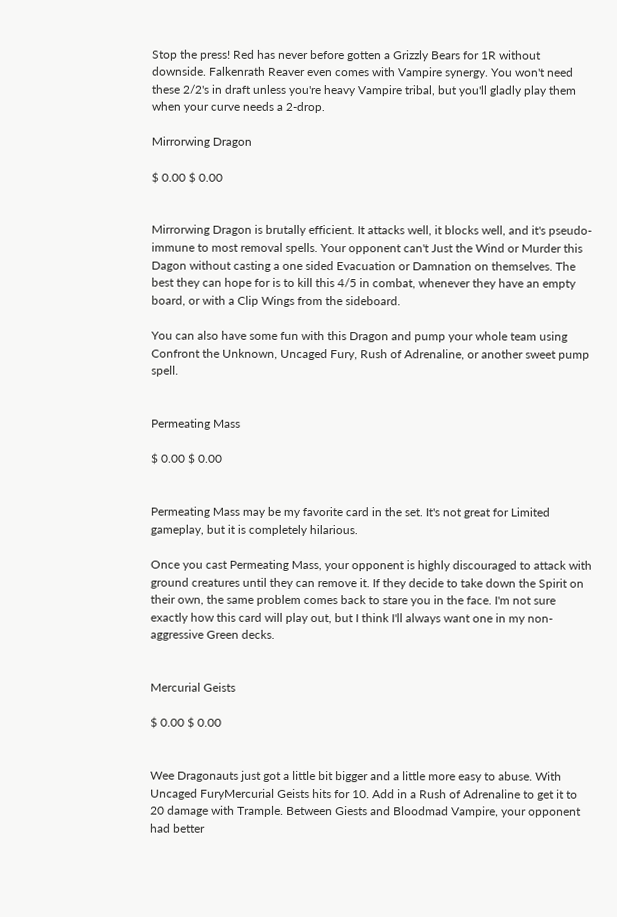Stop the press! Red has never before gotten a Grizzly Bears for 1R without downside. Falkenrath Reaver even comes with Vampire synergy. You won't need these 2/2's in draft unless you're heavy Vampire tribal, but you'll gladly play them when your curve needs a 2-drop.

Mirrorwing Dragon

$ 0.00 $ 0.00


Mirrorwing Dragon is brutally efficient. It attacks well, it blocks well, and it's pseudo-immune to most removal spells. Your opponent can't Just the Wind or Murder this Dagon without casting a one sided Evacuation or Damnation on themselves. The best they can hope for is to kill this 4/5 in combat, whenever they have an empty board, or with a Clip Wings from the sideboard.

You can also have some fun with this Dragon and pump your whole team using Confront the Unknown, Uncaged Fury, Rush of Adrenaline, or another sweet pump spell.


Permeating Mass

$ 0.00 $ 0.00


Permeating Mass may be my favorite card in the set. It's not great for Limited gameplay, but it is completely hilarious.

Once you cast Permeating Mass, your opponent is highly discouraged to attack with ground creatures until they can remove it. If they decide to take down the Spirit on their own, the same problem comes back to stare you in the face. I'm not sure exactly how this card will play out, but I think I'll always want one in my non-aggressive Green decks.


Mercurial Geists

$ 0.00 $ 0.00


Wee Dragonauts just got a little bit bigger and a little more easy to abuse. With Uncaged FuryMercurial Geists hits for 10. Add in a Rush of Adrenaline to get it to 20 damage with Trample. Between Giests and Bloodmad Vampire, your opponent had better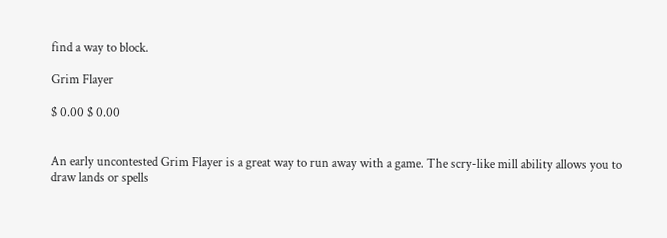find a way to block.

Grim Flayer

$ 0.00 $ 0.00


An early uncontested Grim Flayer is a great way to run away with a game. The scry-like mill ability allows you to draw lands or spells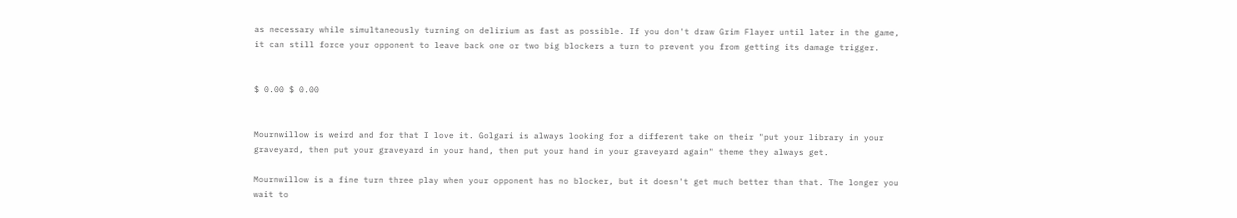as necessary while simultaneously turning on delirium as fast as possible. If you don't draw Grim Flayer until later in the game, it can still force your opponent to leave back one or two big blockers a turn to prevent you from getting its damage trigger.


$ 0.00 $ 0.00


Mournwillow is weird and for that I love it. Golgari is always looking for a different take on their "put your library in your graveyard, then put your graveyard in your hand, then put your hand in your graveyard again" theme they always get.

Mournwillow is a fine turn three play when your opponent has no blocker, but it doesn't get much better than that. The longer you wait to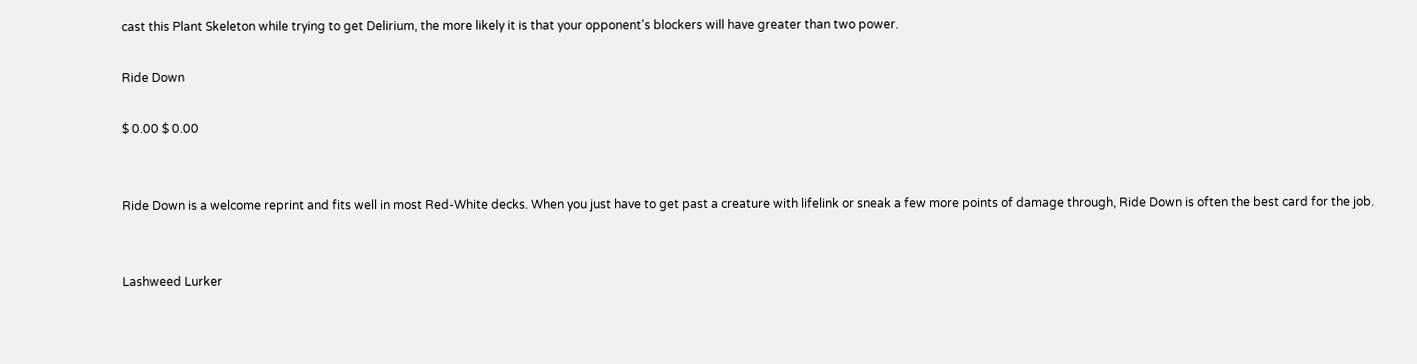cast this Plant Skeleton while trying to get Delirium, the more likely it is that your opponent's blockers will have greater than two power.

Ride Down

$ 0.00 $ 0.00


Ride Down is a welcome reprint and fits well in most Red-White decks. When you just have to get past a creature with lifelink or sneak a few more points of damage through, Ride Down is often the best card for the job.


Lashweed Lurker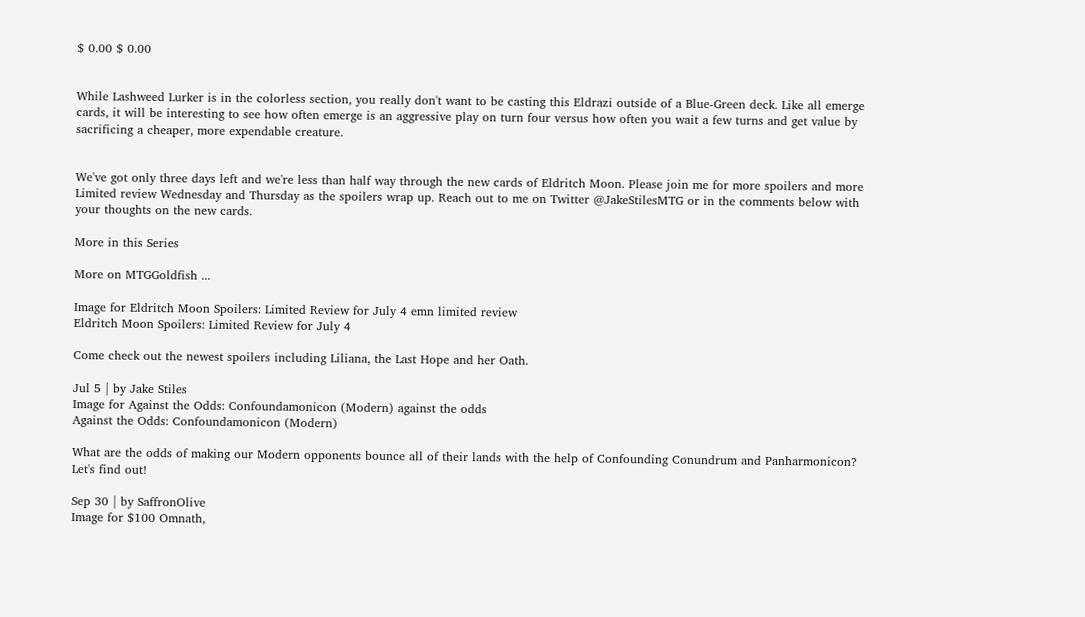$ 0.00 $ 0.00


While Lashweed Lurker is in the colorless section, you really don't want to be casting this Eldrazi outside of a Blue-Green deck. Like all emerge cards, it will be interesting to see how often emerge is an aggressive play on turn four versus how often you wait a few turns and get value by sacrificing a cheaper, more expendable creature.


We've got only three days left and we're less than half way through the new cards of Eldritch Moon. Please join me for more spoilers and more Limited review Wednesday and Thursday as the spoilers wrap up. Reach out to me on Twitter @JakeStilesMTG or in the comments below with your thoughts on the new cards.

More in this Series

More on MTGGoldfish ...

Image for Eldritch Moon Spoilers: Limited Review for July 4 emn limited review
Eldritch Moon Spoilers: Limited Review for July 4

Come check out the newest spoilers including Liliana, the Last Hope and her Oath.

Jul 5 | by Jake Stiles
Image for Against the Odds: Confoundamonicon (Modern) against the odds
Against the Odds: Confoundamonicon (Modern)

What are the odds of making our Modern opponents bounce all of their lands with the help of Confounding Conundrum and Panharmonicon? Let's find out!

Sep 30 | by SaffronOlive
Image for $100 Omnath,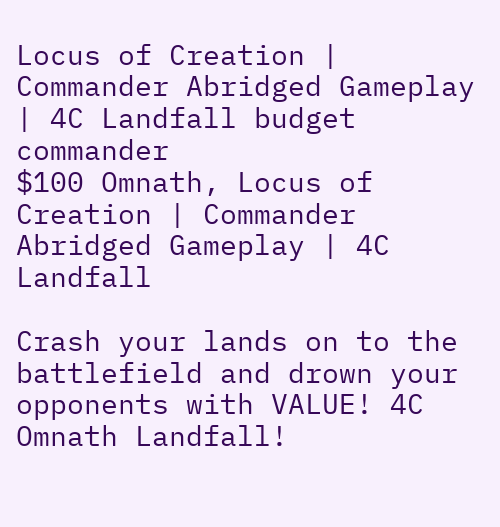Locus of Creation | Commander Abridged Gameplay | 4C Landfall budget commander
$100 Omnath, Locus of Creation | Commander Abridged Gameplay | 4C Landfall

Crash your lands on to the battlefield and drown your opponents with VALUE! 4C Omnath Landfall!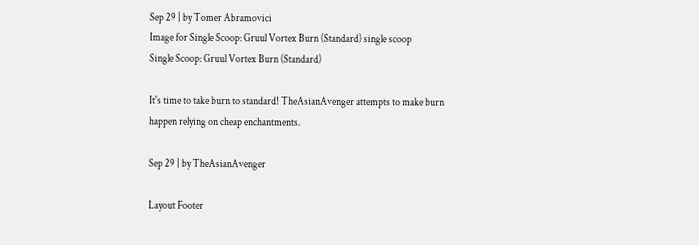Sep 29 | by Tomer Abramovici
Image for Single Scoop: Gruul Vortex Burn (Standard) single scoop
Single Scoop: Gruul Vortex Burn (Standard)

It's time to take burn to standard! TheAsianAvenger attempts to make burn happen relying on cheap enchantments.

Sep 29 | by TheAsianAvenger

Layout Footer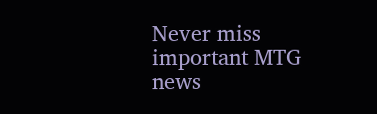Never miss important MTG news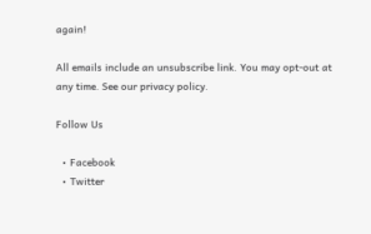again!

All emails include an unsubscribe link. You may opt-out at any time. See our privacy policy.

Follow Us

  • Facebook
  • Twitter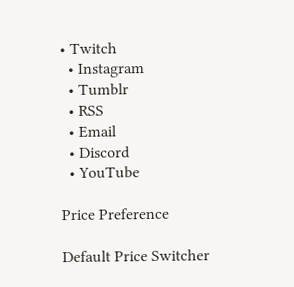• Twitch
  • Instagram
  • Tumblr
  • RSS
  • Email
  • Discord
  • YouTube

Price Preference

Default Price Switcher